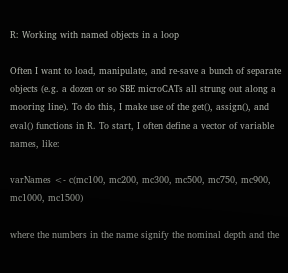R: Working with named objects in a loop

Often I want to load, manipulate, and re-save a bunch of separate objects (e.g. a dozen or so SBE microCATs all strung out along a mooring line). To do this, I make use of the get(), assign(), and eval() functions in R. To start, I often define a vector of variable names, like:

varNames <- c(mc100, mc200, mc300, mc500, mc750, mc900, mc1000, mc1500)

where the numbers in the name signify the nominal depth and the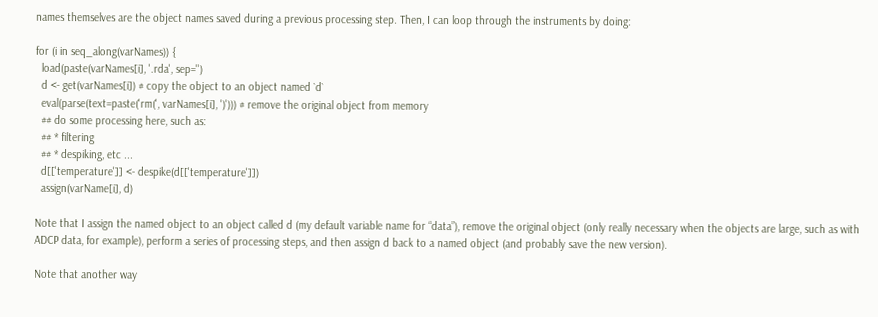names themselves are the object names saved during a previous processing step. Then, I can loop through the instruments by doing:

for (i in seq_along(varNames)) {
  load(paste(varNames[i], '.rda', sep='')
  d <- get(varNames[i]) # copy the object to an object named `d`
  eval(parse(text=paste('rm(', varNames[i], ')'))) # remove the original object from memory
  ## do some processing here, such as:
  ## * filtering
  ## * despiking, etc ...
  d[['temperature']] <- despike(d[['temperature']])
  assign(varName[i], d)

Note that I assign the named object to an object called d (my default variable name for “data”), remove the original object (only really necessary when the objects are large, such as with ADCP data, for example), perform a series of processing steps, and then assign d back to a named object (and probably save the new version).

Note that another way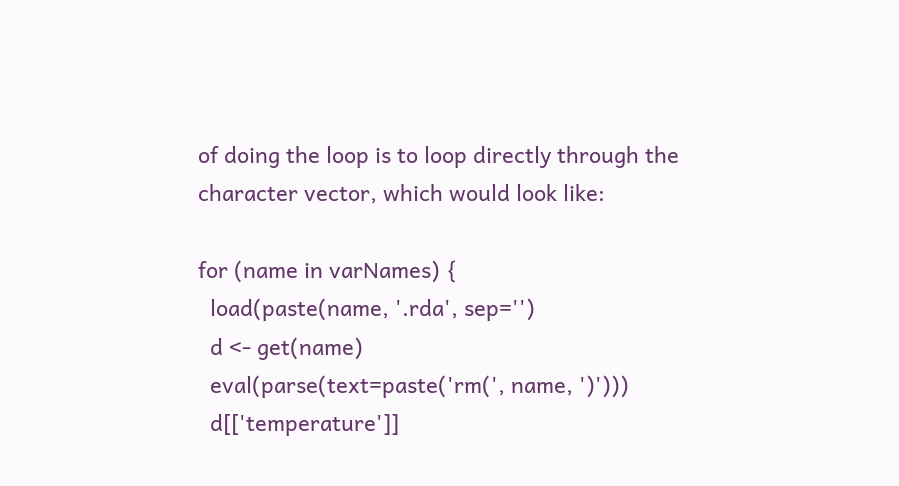of doing the loop is to loop directly through the character vector, which would look like:

for (name in varNames) {
  load(paste(name, '.rda', sep='')
  d <- get(name)
  eval(parse(text=paste('rm(', name, ')')))
  d[['temperature']]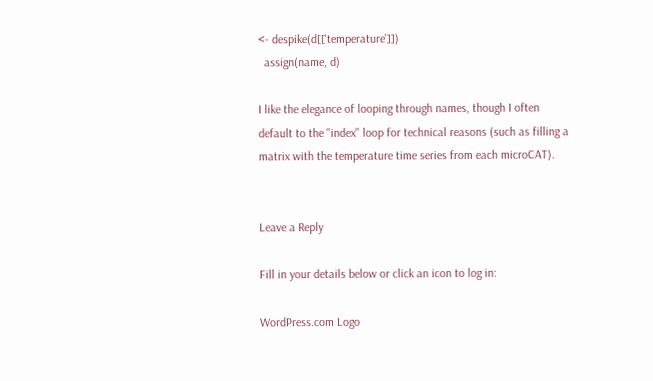<- despike(d[['temperature']])
  assign(name, d)

I like the elegance of looping through names, though I often default to the "index" loop for technical reasons (such as filling a matrix with the temperature time series from each microCAT).


Leave a Reply

Fill in your details below or click an icon to log in:

WordPress.com Logo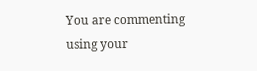You are commenting using your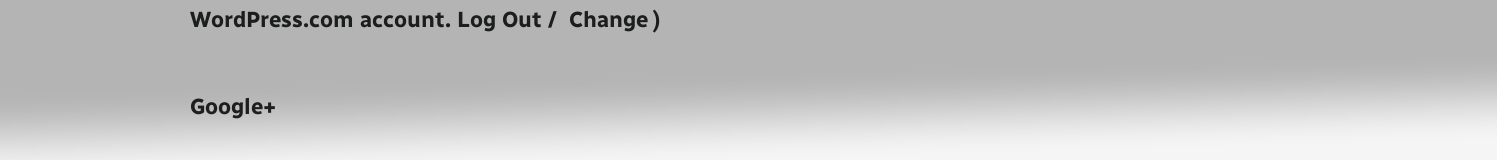WordPress.com account. Log Out /  Change )

Google+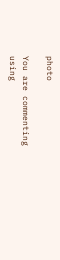photo

You are commenting using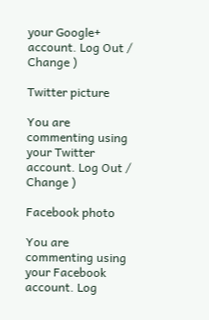your Google+ account. Log Out /  Change )

Twitter picture

You are commenting using your Twitter account. Log Out /  Change )

Facebook photo

You are commenting using your Facebook account. Log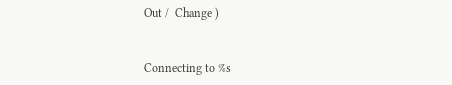Out /  Change )


Connecting to %s